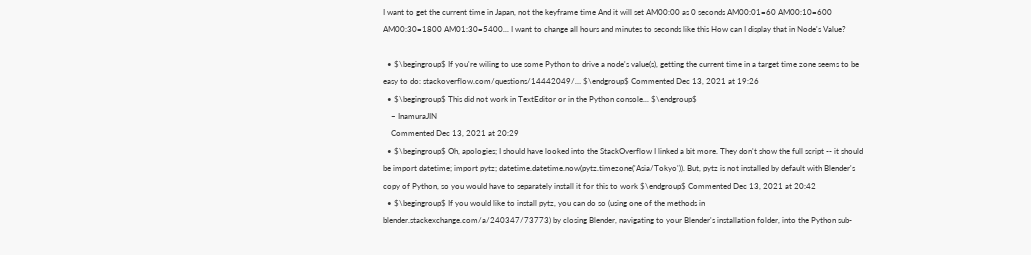I want to get the current time in Japan, not the keyframe time And it will set AM00:00 as 0 seconds AM00:01=60 AM00:10=600 AM00:30=1800 AM01:30=5400... I want to change all hours and minutes to seconds like this How can I display that in Node's Value?

  • $\begingroup$ If you're wiling to use some Python to drive a node's value(s), getting the current time in a target time zone seems to be easy to do: stackoverflow.com/questions/14442049/… $\endgroup$ Commented Dec 13, 2021 at 19:26
  • $\begingroup$ This did not work in TextEditor or in the Python console... $\endgroup$
    – InamuraJIN
    Commented Dec 13, 2021 at 20:29
  • $\begingroup$ Oh, apologies; I should have looked into the StackOverflow I linked a bit more. They don't show the full script -- it should be import datetime; import pytz; datetime.datetime.now(pytz.timezone('Asia/Tokyo')). But, pytz is not installed by default with Blender's copy of Python, so you would have to separately install it for this to work $\endgroup$ Commented Dec 13, 2021 at 20:42
  • $\begingroup$ If you would like to install pytz, you can do so (using one of the methods in blender.stackexchange.com/a/240347/73773) by closing Blender, navigating to your Blender's installation folder, into the Python sub-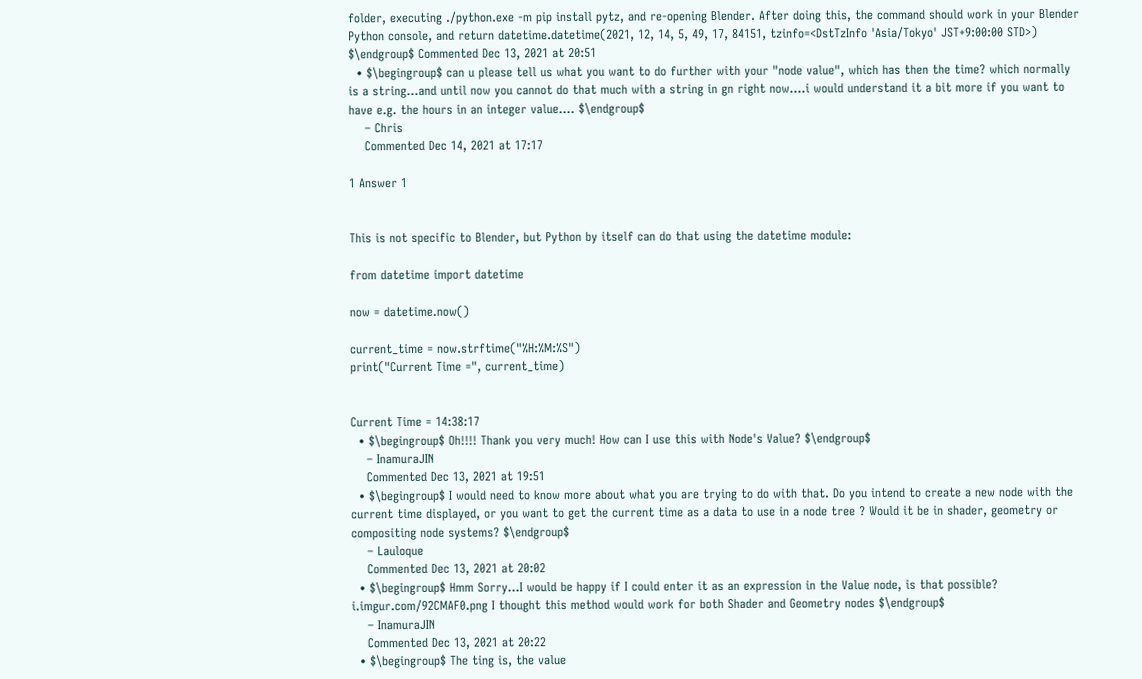folder, executing ./python.exe -m pip install pytz, and re-opening Blender. After doing this, the command should work in your Blender Python console, and return datetime.datetime(2021, 12, 14, 5, 49, 17, 84151, tzinfo=<DstTzInfo 'Asia/Tokyo' JST+9:00:00 STD>) $\endgroup$ Commented Dec 13, 2021 at 20:51
  • $\begingroup$ can u please tell us what you want to do further with your "node value", which has then the time? which normally is a string...and until now you cannot do that much with a string in gn right now....i would understand it a bit more if you want to have e.g. the hours in an integer value.... $\endgroup$
    – Chris
    Commented Dec 14, 2021 at 17:17

1 Answer 1


This is not specific to Blender, but Python by itself can do that using the datetime module:

from datetime import datetime

now = datetime.now()

current_time = now.strftime("%H:%M:%S")
print("Current Time =", current_time)


Current Time = 14:38:17
  • $\begingroup$ Oh!!!! Thank you very much! How can I use this with Node's Value? $\endgroup$
    – InamuraJIN
    Commented Dec 13, 2021 at 19:51
  • $\begingroup$ I would need to know more about what you are trying to do with that. Do you intend to create a new node with the current time displayed, or you want to get the current time as a data to use in a node tree ? Would it be in shader, geometry or compositing node systems? $\endgroup$
    – Lauloque
    Commented Dec 13, 2021 at 20:02
  • $\begingroup$ Hmm Sorry...I would be happy if I could enter it as an expression in the Value node, is that possible? i.imgur.com/92CMAF0.png I thought this method would work for both Shader and Geometry nodes $\endgroup$
    – InamuraJIN
    Commented Dec 13, 2021 at 20:22
  • $\begingroup$ The ting is, the value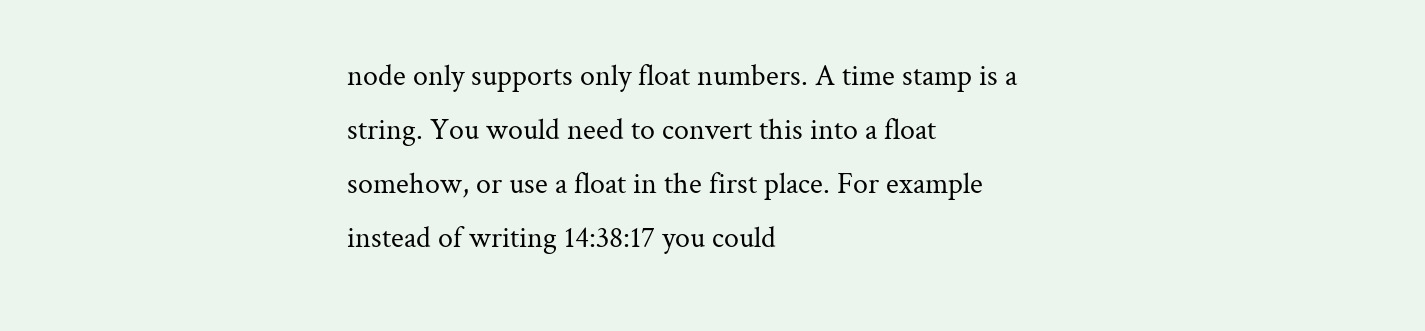node only supports only float numbers. A time stamp is a string. You would need to convert this into a float somehow, or use a float in the first place. For example instead of writing 14:38:17 you could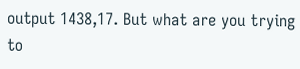output 1438,17. But what are you trying to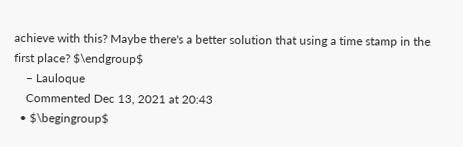achieve with this? Maybe there's a better solution that using a time stamp in the first place? $\endgroup$
    – Lauloque
    Commented Dec 13, 2021 at 20:43
  • $\begingroup$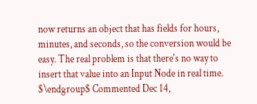now returns an object that has fields for hours, minutes, and seconds, so the conversion would be easy. The real problem is that there's no way to insert that value into an Input Node in real time. $\endgroup$ Commented Dec 14,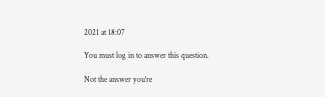2021 at 18:07

You must log in to answer this question.

Not the answer you're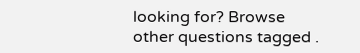looking for? Browse other questions tagged .